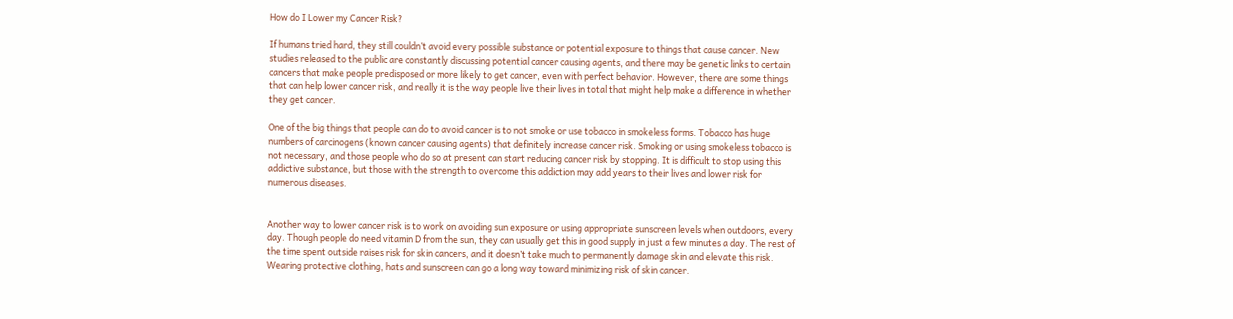How do I Lower my Cancer Risk?

If humans tried hard, they still couldn’t avoid every possible substance or potential exposure to things that cause cancer. New studies released to the public are constantly discussing potential cancer causing agents, and there may be genetic links to certain cancers that make people predisposed or more likely to get cancer, even with perfect behavior. However, there are some things that can help lower cancer risk, and really it is the way people live their lives in total that might help make a difference in whether they get cancer.

One of the big things that people can do to avoid cancer is to not smoke or use tobacco in smokeless forms. Tobacco has huge numbers of carcinogens (known cancer causing agents) that definitely increase cancer risk. Smoking or using smokeless tobacco is not necessary, and those people who do so at present can start reducing cancer risk by stopping. It is difficult to stop using this addictive substance, but those with the strength to overcome this addiction may add years to their lives and lower risk for numerous diseases.


Another way to lower cancer risk is to work on avoiding sun exposure or using appropriate sunscreen levels when outdoors, every day. Though people do need vitamin D from the sun, they can usually get this in good supply in just a few minutes a day. The rest of the time spent outside raises risk for skin cancers, and it doesn’t take much to permanently damage skin and elevate this risk. Wearing protective clothing, hats and sunscreen can go a long way toward minimizing risk of skin cancer.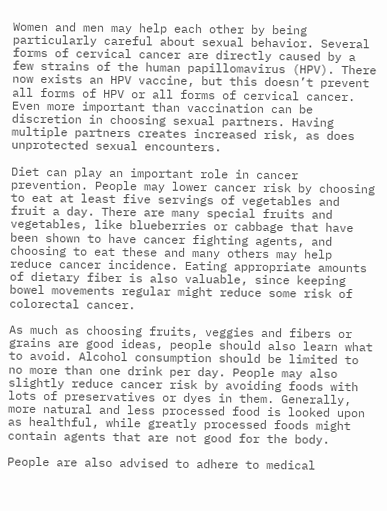Women and men may help each other by being particularly careful about sexual behavior. Several forms of cervical cancer are directly caused by a few strains of the human papillomavirus (HPV). There now exists an HPV vaccine, but this doesn’t prevent all forms of HPV or all forms of cervical cancer. Even more important than vaccination can be discretion in choosing sexual partners. Having multiple partners creates increased risk, as does unprotected sexual encounters.

Diet can play an important role in cancer prevention. People may lower cancer risk by choosing to eat at least five servings of vegetables and fruit a day. There are many special fruits and vegetables, like blueberries or cabbage that have been shown to have cancer fighting agents, and choosing to eat these and many others may help reduce cancer incidence. Eating appropriate amounts of dietary fiber is also valuable, since keeping bowel movements regular might reduce some risk of colorectal cancer.

As much as choosing fruits, veggies and fibers or grains are good ideas, people should also learn what to avoid. Alcohol consumption should be limited to no more than one drink per day. People may also slightly reduce cancer risk by avoiding foods with lots of preservatives or dyes in them. Generally, more natural and less processed food is looked upon as healthful, while greatly processed foods might contain agents that are not good for the body.

People are also advised to adhere to medical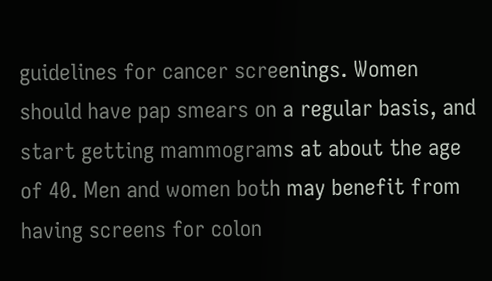guidelines for cancer screenings. Women should have pap smears on a regular basis, and start getting mammograms at about the age of 40. Men and women both may benefit from having screens for colon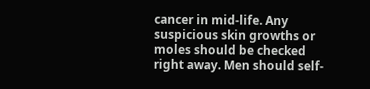cancer in mid-life. Any suspicious skin growths or moles should be checked right away. Men should self-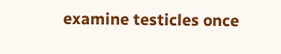examine testicles once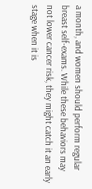a month, and women should perform regular breast self-exams. While these behaviors may not lower cancer risk, they might catch it an early stage when it is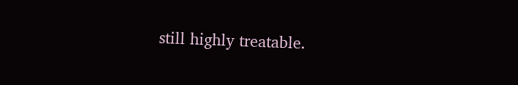still highly treatable.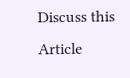Discuss this Article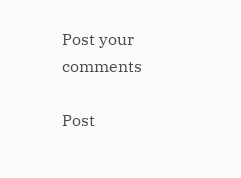Post your comments

Post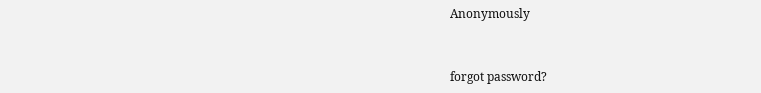Anonymously


forgot password?